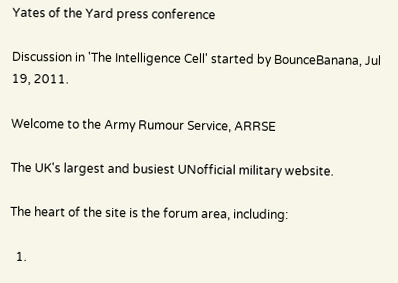Yates of the Yard press conference

Discussion in 'The Intelligence Cell' started by BounceBanana, Jul 19, 2011.

Welcome to the Army Rumour Service, ARRSE

The UK's largest and busiest UNofficial military website.

The heart of the site is the forum area, including:

  1.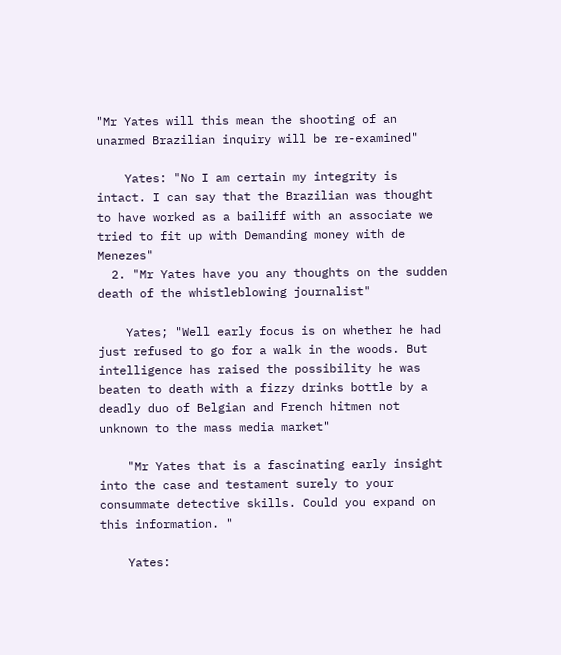"Mr Yates will this mean the shooting of an unarmed Brazilian inquiry will be re-examined"

    Yates: "No I am certain my integrity is intact. I can say that the Brazilian was thought to have worked as a bailiff with an associate we tried to fit up with Demanding money with de Menezes"
  2. "Mr Yates have you any thoughts on the sudden death of the whistleblowing journalist"

    Yates; "Well early focus is on whether he had just refused to go for a walk in the woods. But intelligence has raised the possibility he was beaten to death with a fizzy drinks bottle by a deadly duo of Belgian and French hitmen not unknown to the mass media market"

    "Mr Yates that is a fascinating early insight into the case and testament surely to your consummate detective skills. Could you expand on this information. "

    Yates: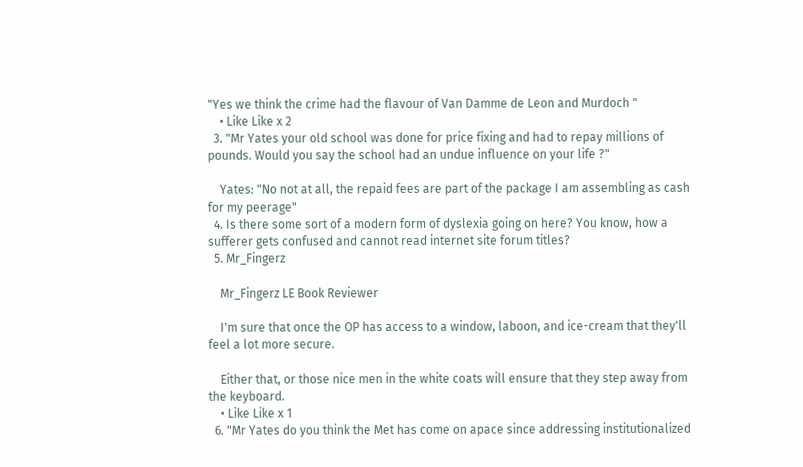"Yes we think the crime had the flavour of Van Damme de Leon and Murdoch "
    • Like Like x 2
  3. "Mr Yates your old school was done for price fixing and had to repay millions of pounds. Would you say the school had an undue influence on your life ?"

    Yates: "No not at all, the repaid fees are part of the package I am assembling as cash for my peerage"
  4. Is there some sort of a modern form of dyslexia going on here? You know, how a sufferer gets confused and cannot read internet site forum titles?
  5. Mr_Fingerz

    Mr_Fingerz LE Book Reviewer

    I'm sure that once the OP has access to a window, laboon, and ice-cream that they'll feel a lot more secure.

    Either that, or those nice men in the white coats will ensure that they step away from the keyboard.
    • Like Like x 1
  6. "Mr Yates do you think the Met has come on apace since addressing institutionalized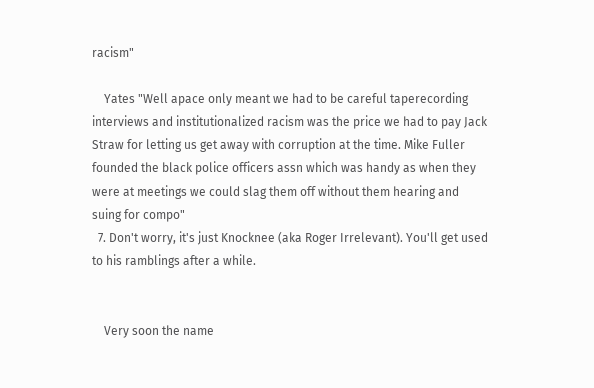racism"

    Yates "Well apace only meant we had to be careful taperecording interviews and institutionalized racism was the price we had to pay Jack Straw for letting us get away with corruption at the time. Mike Fuller founded the black police officers assn which was handy as when they were at meetings we could slag them off without them hearing and suing for compo"
  7. Don't worry, it's just Knocknee (aka Roger Irrelevant). You'll get used to his ramblings after a while.


    Very soon the name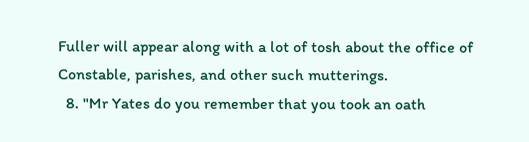Fuller will appear along with a lot of tosh about the office of Constable, parishes, and other such mutterings.
  8. "Mr Yates do you remember that you took an oath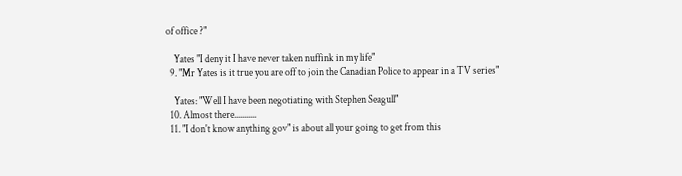of office ?"

    Yates "I deny it I have never taken nuffink in my life"
  9. "Mr Yates is it true you are off to join the Canadian Police to appear in a TV series"

    Yates: "Well I have been negotiating with Stephen Seagull"
  10. Almost there...........
  11. "I don't know anything gov" is about all your going to get from this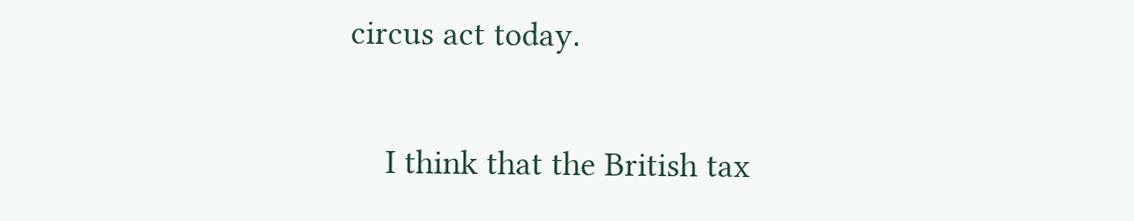circus act today.

    I think that the British tax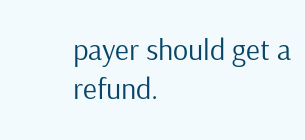payer should get a refund.